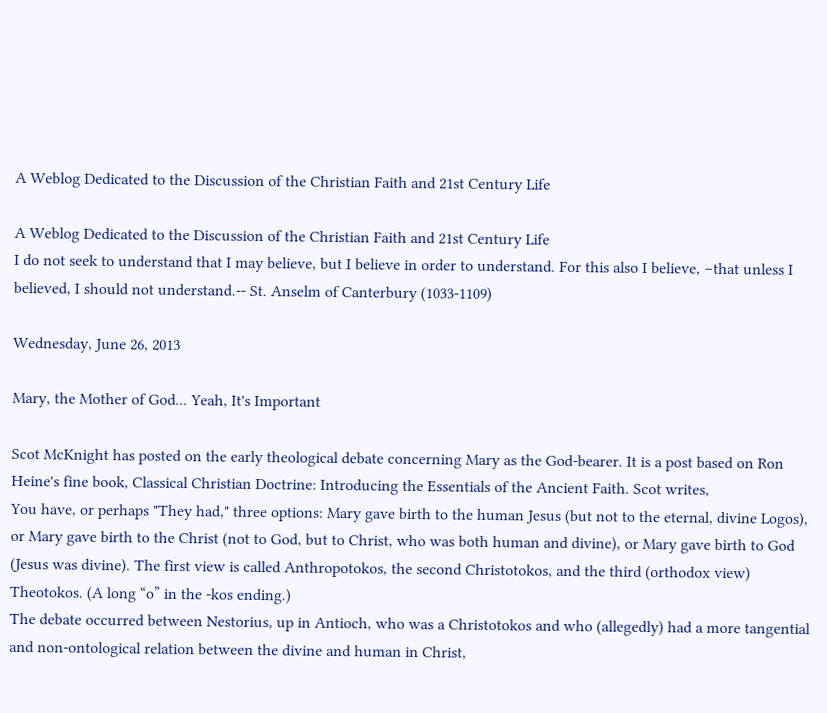A Weblog Dedicated to the Discussion of the Christian Faith and 21st Century Life

A Weblog Dedicated to the Discussion of the Christian Faith and 21st Century Life
I do not seek to understand that I may believe, but I believe in order to understand. For this also I believe, –that unless I believed, I should not understand.-- St. Anselm of Canterbury (1033-1109)

Wednesday, June 26, 2013

Mary, the Mother of God... Yeah, It's Important

Scot McKnight has posted on the early theological debate concerning Mary as the God-bearer. It is a post based on Ron Heine's fine book, Classical Christian Doctrine: Introducing the Essentials of the Ancient Faith. Scot writes,
You have, or perhaps "They had," three options: Mary gave birth to the human Jesus (but not to the eternal, divine Logos), or Mary gave birth to the Christ (not to God, but to Christ, who was both human and divine), or Mary gave birth to God (Jesus was divine). The first view is called Anthropotokos, the second Christotokos, and the third (orthodox view) Theotokos. (A long “o” in the -kos ending.)
The debate occurred between Nestorius, up in Antioch, who was a Christotokos and who (allegedly) had a more tangential and non-ontological relation between the divine and human in Christ,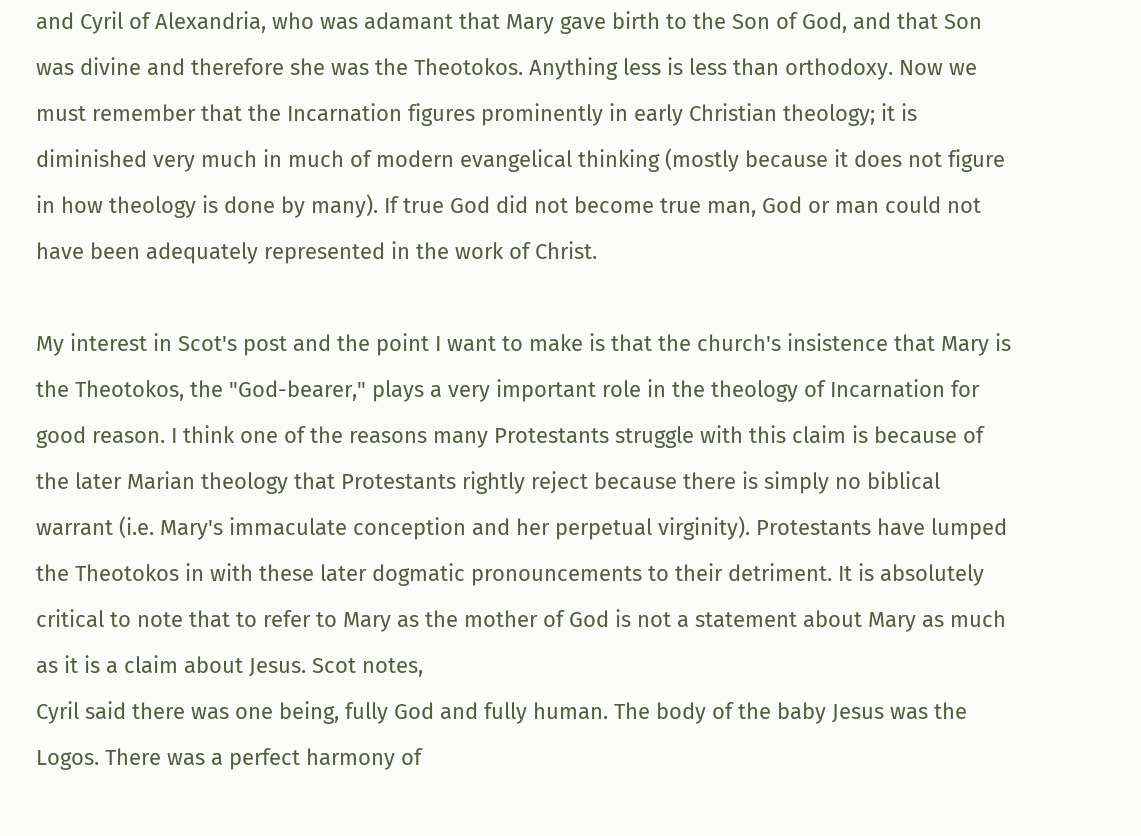and Cyril of Alexandria, who was adamant that Mary gave birth to the Son of God, and that Son was divine and therefore she was the Theotokos. Anything less is less than orthodoxy. Now we must remember that the Incarnation figures prominently in early Christian theology; it is diminished very much in much of modern evangelical thinking (mostly because it does not figure in how theology is done by many). If true God did not become true man, God or man could not have been adequately represented in the work of Christ.

My interest in Scot's post and the point I want to make is that the church's insistence that Mary is the Theotokos, the "God-bearer," plays a very important role in the theology of Incarnation for good reason. I think one of the reasons many Protestants struggle with this claim is because of the later Marian theology that Protestants rightly reject because there is simply no biblical warrant (i.e. Mary's immaculate conception and her perpetual virginity). Protestants have lumped the Theotokos in with these later dogmatic pronouncements to their detriment. It is absolutely critical to note that to refer to Mary as the mother of God is not a statement about Mary as much as it is a claim about Jesus. Scot notes,
Cyril said there was one being, fully God and fully human. The body of the baby Jesus was the Logos. There was a perfect harmony of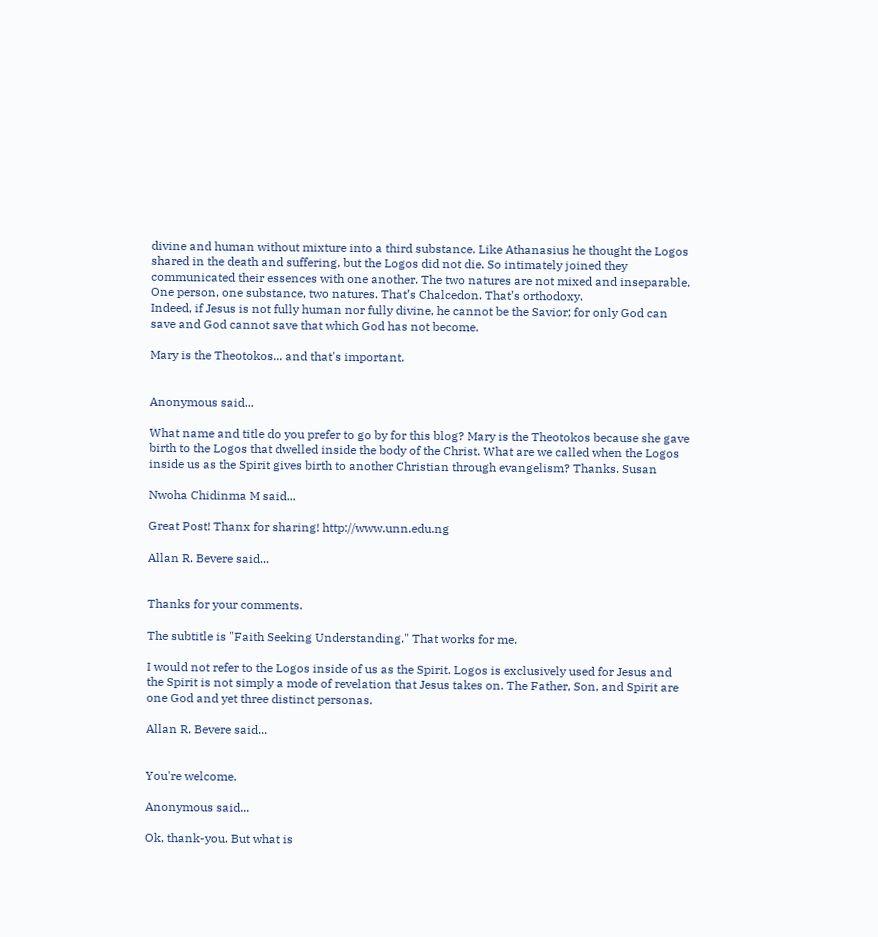divine and human without mixture into a third substance. Like Athanasius he thought the Logos shared in the death and suffering, but the Logos did not die. So intimately joined they communicated their essences with one another. The two natures are not mixed and inseparable. One person, one substance, two natures. That’s Chalcedon. That’s orthodoxy.
Indeed, if Jesus is not fully human nor fully divine, he cannot be the Savior; for only God can save and God cannot save that which God has not become.

Mary is the Theotokos... and that's important.


Anonymous said...

What name and title do you prefer to go by for this blog? Mary is the Theotokos because she gave birth to the Logos that dwelled inside the body of the Christ. What are we called when the Logos inside us as the Spirit gives birth to another Christian through evangelism? Thanks. Susan

Nwoha Chidinma M said...

Great Post! Thanx for sharing! http://www.unn.edu.ng

Allan R. Bevere said...


Thanks for your comments.

The subtitle is "Faith Seeking Understanding." That works for me.

I would not refer to the Logos inside of us as the Spirit. Logos is exclusively used for Jesus and the Spirit is not simply a mode of revelation that Jesus takes on. The Father, Son, and Spirit are one God and yet three distinct personas.

Allan R. Bevere said...


You're welcome.

Anonymous said...

Ok, thank-you. But what is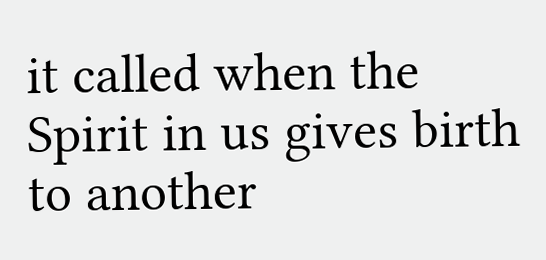it called when the Spirit in us gives birth to another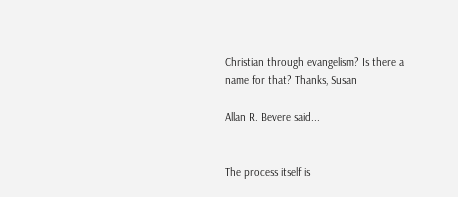Christian through evangelism? Is there a name for that? Thanks, Susan

Allan R. Bevere said...


The process itself is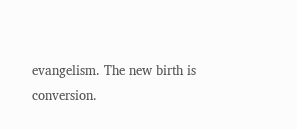evangelism. The new birth is conversion.